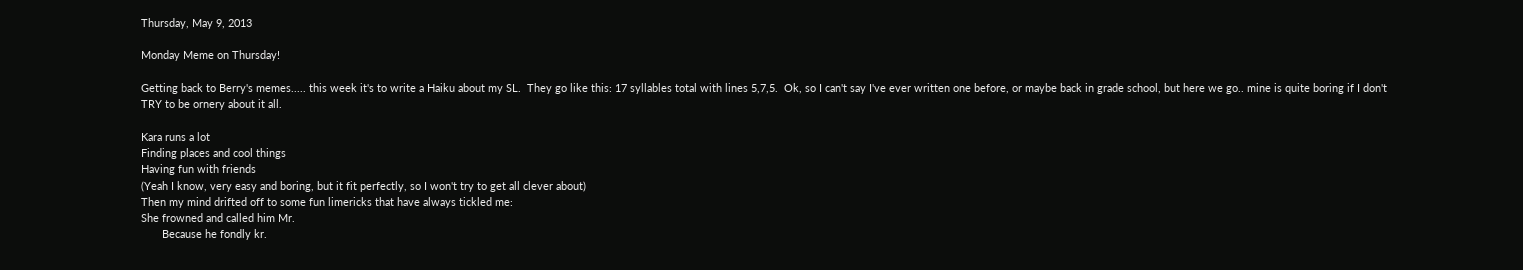Thursday, May 9, 2013

Monday Meme on Thursday!

Getting back to Berry's memes..... this week it's to write a Haiku about my SL.  They go like this: 17 syllables total with lines 5,7,5.  Ok, so I can't say I've ever written one before, or maybe back in grade school, but here we go.. mine is quite boring if I don't TRY to be ornery about it all.

Kara runs a lot
Finding places and cool things
Having fun with friends
(Yeah I know, very easy and boring, but it fit perfectly, so I won't try to get all clever about)
Then my mind drifted off to some fun limericks that have always tickled me:
She frowned and called him Mr.
       Because he fondly kr.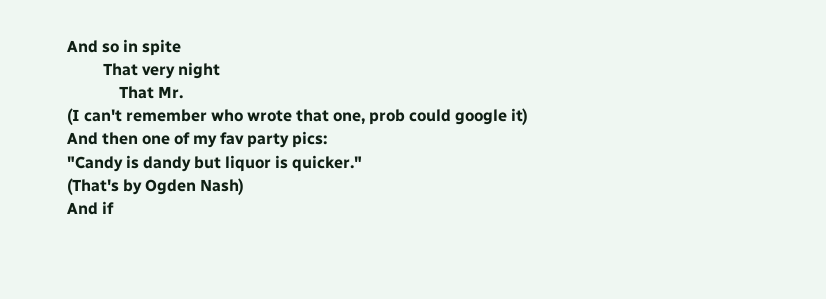And so in spite
         That very night
             That Mr.
(I can't remember who wrote that one, prob could google it)
And then one of my fav party pics:
"Candy is dandy but liquor is quicker."
(That's by Ogden Nash)
And if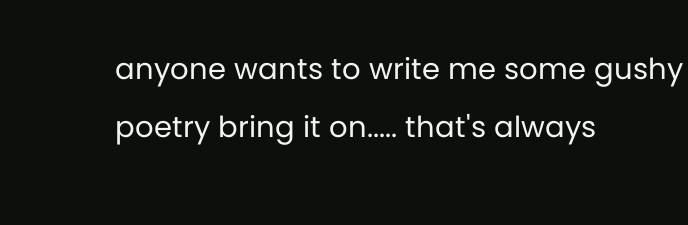anyone wants to write me some gushy poetry bring it on..... that's always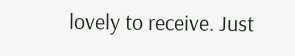lovely to receive. Just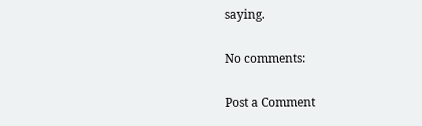saying.

No comments:

Post a Comment